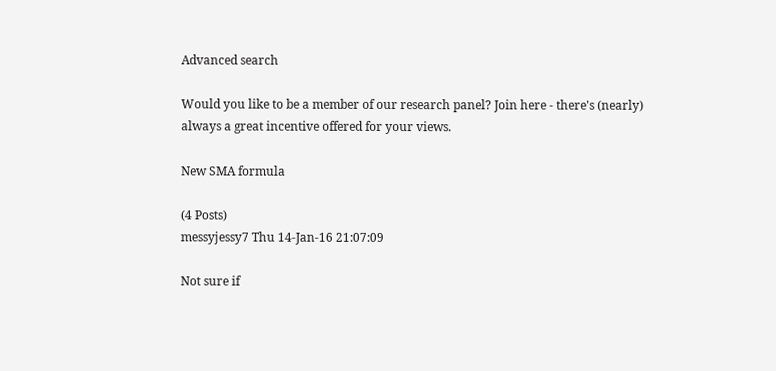Advanced search

Would you like to be a member of our research panel? Join here - there's (nearly) always a great incentive offered for your views.

New SMA formula

(4 Posts)
messyjessy7 Thu 14-Jan-16 21:07:09

Not sure if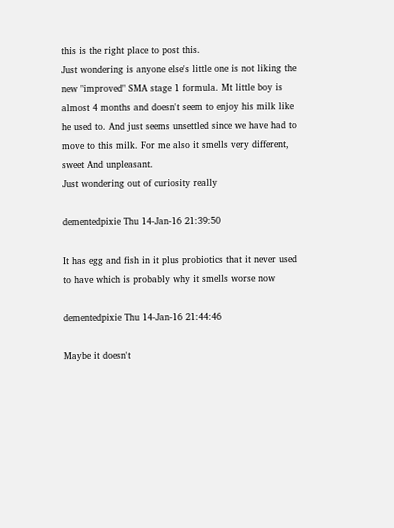this is the right place to post this.
Just wondering is anyone else's little one is not liking the new "improved" SMA stage 1 formula. Mt little boy is almost 4 months and doesn't seem to enjoy his milk like he used to. And just seems unsettled since we have had to move to this milk. For me also it smells very different, sweet And unpleasant.
Just wondering out of curiosity really

dementedpixie Thu 14-Jan-16 21:39:50

It has egg and fish in it plus probiotics that it never used to have which is probably why it smells worse now

dementedpixie Thu 14-Jan-16 21:44:46

Maybe it doesn't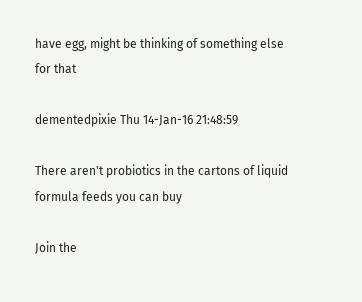have egg, might be thinking of something else for that

dementedpixie Thu 14-Jan-16 21:48:59

There aren't probiotics in the cartons of liquid formula feeds you can buy

Join the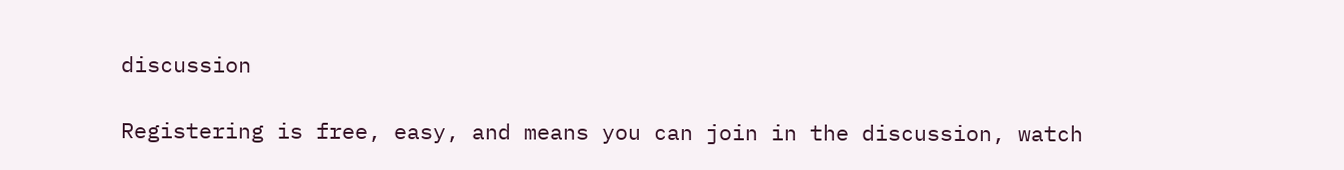discussion

Registering is free, easy, and means you can join in the discussion, watch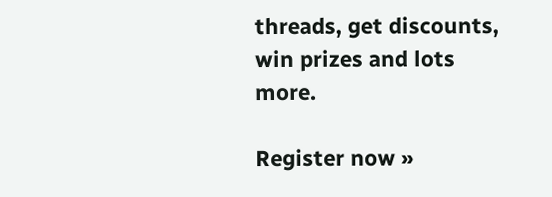threads, get discounts, win prizes and lots more.

Register now »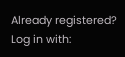Already registered? Log in with: